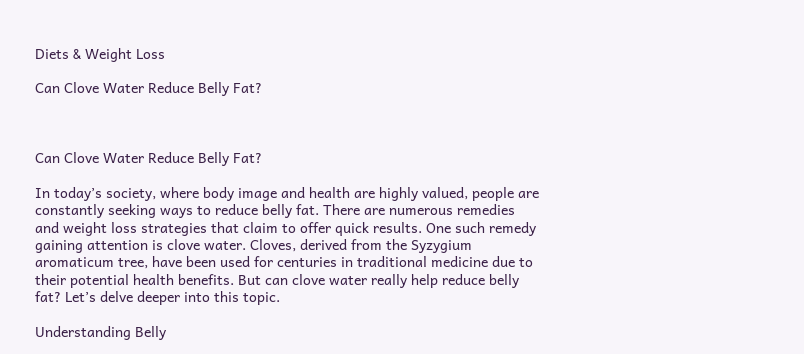Diets & Weight Loss

Can Clove Water Reduce Belly Fat?



Can Clove Water Reduce Belly Fat?

In today’s society, where body image and health are highly valued, people are constantly seeking ways to reduce belly fat. There are numerous remedies and weight loss strategies that claim to offer quick results. One such remedy gaining attention is clove water. Cloves, derived from the Syzygium aromaticum tree, have been used for centuries in traditional medicine due to their potential health benefits. But can clove water really help reduce belly fat? Let’s delve deeper into this topic.

Understanding Belly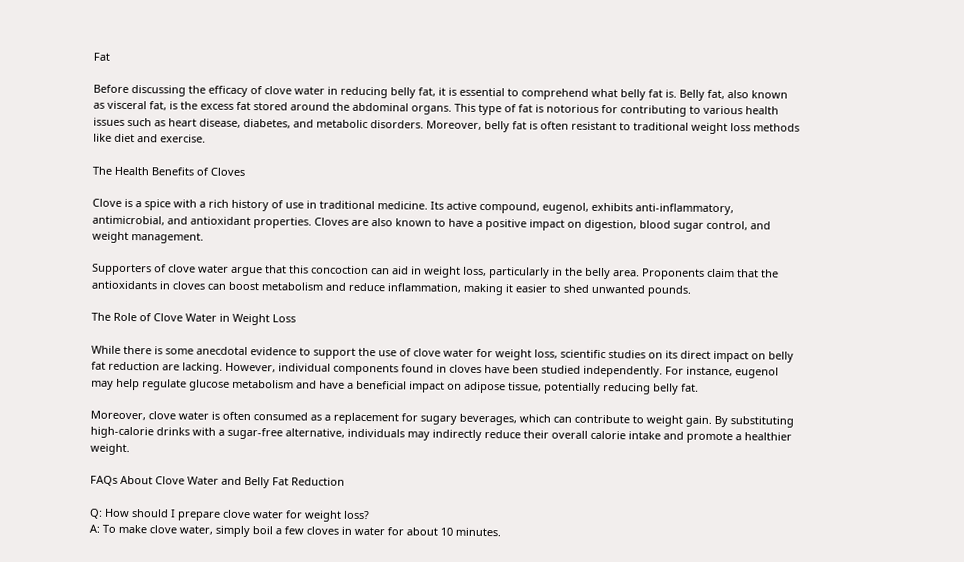Fat

Before discussing the efficacy of clove water in reducing belly fat, it is essential to comprehend what belly fat is. Belly fat, also known as visceral fat, is the excess fat stored around the abdominal organs. This type of fat is notorious for contributing to various health issues such as heart disease, diabetes, and metabolic disorders. Moreover, belly fat is often resistant to traditional weight loss methods like diet and exercise.

The Health Benefits of Cloves

Clove is a spice with a rich history of use in traditional medicine. Its active compound, eugenol, exhibits anti-inflammatory, antimicrobial, and antioxidant properties. Cloves are also known to have a positive impact on digestion, blood sugar control, and weight management.

Supporters of clove water argue that this concoction can aid in weight loss, particularly in the belly area. Proponents claim that the antioxidants in cloves can boost metabolism and reduce inflammation, making it easier to shed unwanted pounds.

The Role of Clove Water in Weight Loss

While there is some anecdotal evidence to support the use of clove water for weight loss, scientific studies on its direct impact on belly fat reduction are lacking. However, individual components found in cloves have been studied independently. For instance, eugenol may help regulate glucose metabolism and have a beneficial impact on adipose tissue, potentially reducing belly fat.

Moreover, clove water is often consumed as a replacement for sugary beverages, which can contribute to weight gain. By substituting high-calorie drinks with a sugar-free alternative, individuals may indirectly reduce their overall calorie intake and promote a healthier weight.

FAQs About Clove Water and Belly Fat Reduction

Q: How should I prepare clove water for weight loss?
A: To make clove water, simply boil a few cloves in water for about 10 minutes.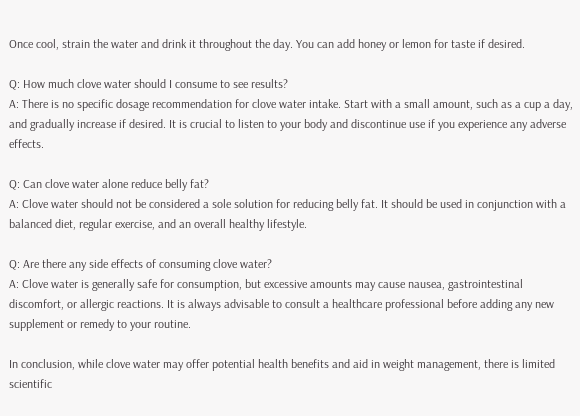Once cool, strain the water and drink it throughout the day. You can add honey or lemon for taste if desired.

Q: How much clove water should I consume to see results?
A: There is no specific dosage recommendation for clove water intake. Start with a small amount, such as a cup a day, and gradually increase if desired. It is crucial to listen to your body and discontinue use if you experience any adverse effects.

Q: Can clove water alone reduce belly fat?
A: Clove water should not be considered a sole solution for reducing belly fat. It should be used in conjunction with a balanced diet, regular exercise, and an overall healthy lifestyle.

Q: Are there any side effects of consuming clove water?
A: Clove water is generally safe for consumption, but excessive amounts may cause nausea, gastrointestinal discomfort, or allergic reactions. It is always advisable to consult a healthcare professional before adding any new supplement or remedy to your routine.

In conclusion, while clove water may offer potential health benefits and aid in weight management, there is limited scientific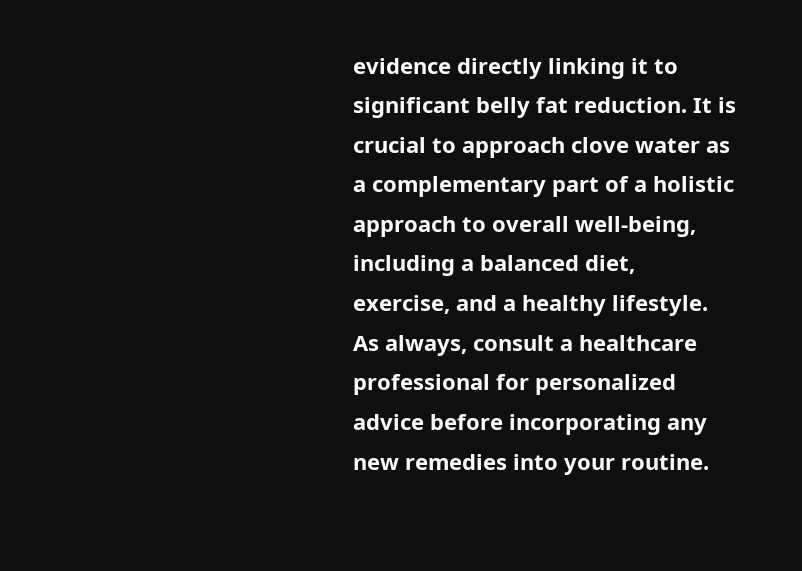evidence directly linking it to significant belly fat reduction. It is crucial to approach clove water as a complementary part of a holistic approach to overall well-being, including a balanced diet, exercise, and a healthy lifestyle. As always, consult a healthcare professional for personalized advice before incorporating any new remedies into your routine.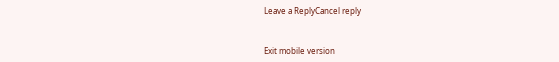Leave a ReplyCancel reply


Exit mobile version